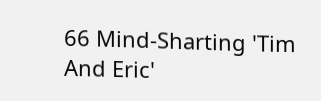66 Mind-Sharting 'Tim And Eric'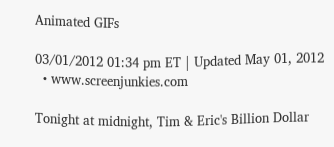Animated GIFs

03/01/2012 01:34 pm ET | Updated May 01, 2012
  • www.screenjunkies.com

Tonight at midnight, Tim & Eric's Billion Dollar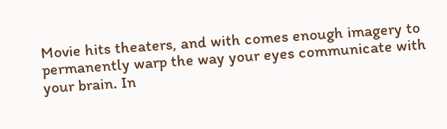Movie hits theaters, and with comes enough imagery to permanently warp the way your eyes communicate with your brain. In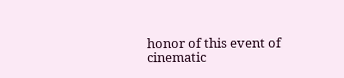honor of this event of cinematic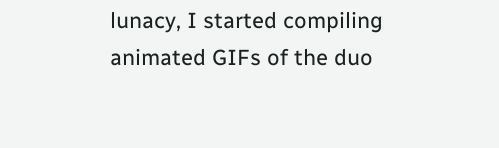lunacy, I started compiling animated GIFs of the duo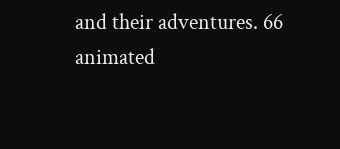and their adventures. 66 animated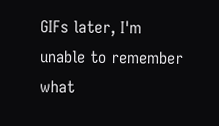GIFs later, I'm unable to remember what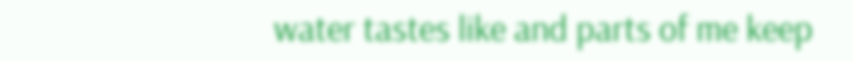water tastes like and parts of me keep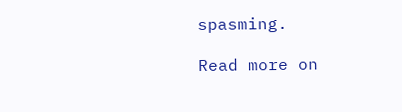spasming.

Read more on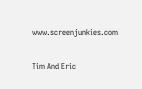www.screenjunkies.com


Tim And Eric